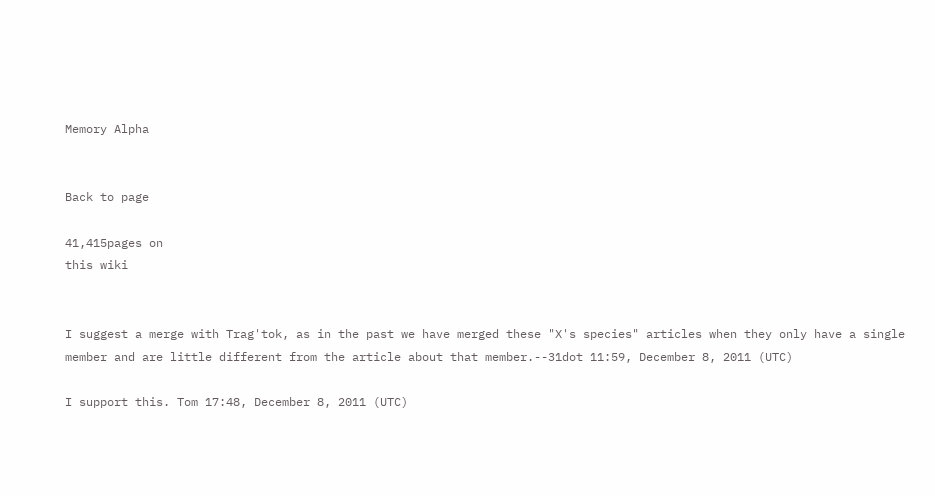Memory Alpha


Back to page

41,415pages on
this wiki


I suggest a merge with Trag'tok, as in the past we have merged these "X's species" articles when they only have a single member and are little different from the article about that member.--31dot 11:59, December 8, 2011 (UTC)

I support this. Tom 17:48, December 8, 2011 (UTC)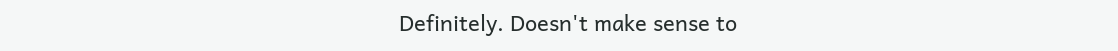Definitely. Doesn't make sense to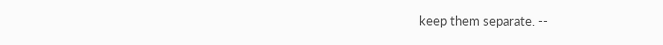keep them separate. --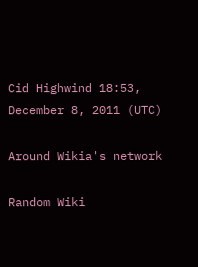Cid Highwind 18:53, December 8, 2011 (UTC)

Around Wikia's network

Random Wiki